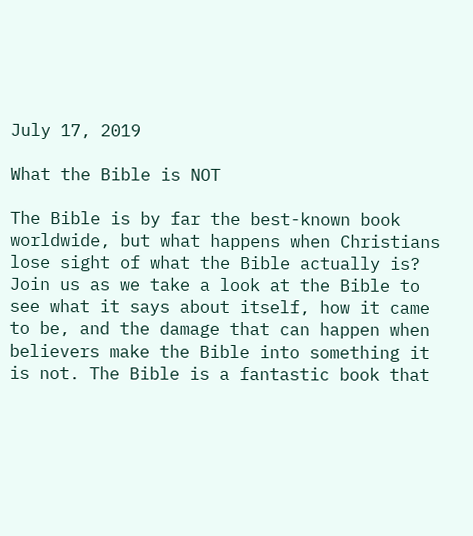July 17, 2019

What the Bible is NOT

The Bible is by far the best-known book worldwide, but what happens when Christians lose sight of what the Bible actually is? Join us as we take a look at the Bible to see what it says about itself, how it came to be, and the damage that can happen when believers make the Bible into something it is not. The Bible is a fantastic book that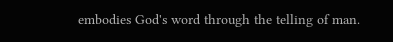embodies God's word through the telling of man.